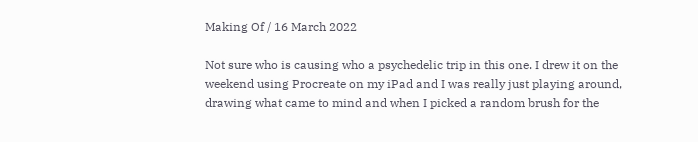Making Of / 16 March 2022

Not sure who is causing who a psychedelic trip in this one. I drew it on the weekend using Procreate on my iPad and I was really just playing around, drawing what came to mind and when I picked a random brush for the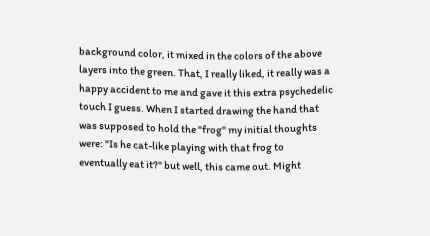background color, it mixed in the colors of the above layers into the green. That, I really liked, it really was a happy accident to me and gave it this extra psychedelic touch I guess. When I started drawing the hand that was supposed to hold the "frog" my initial thoughts were: "Is he cat-like playing with that frog to eventually eat it?" but well, this came out. Might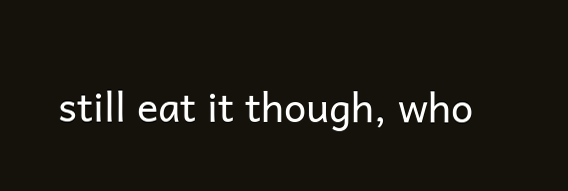still eat it though, who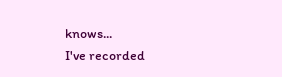knows...
I've recorded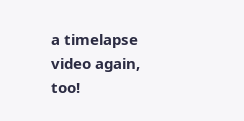a timelapse video again, too!